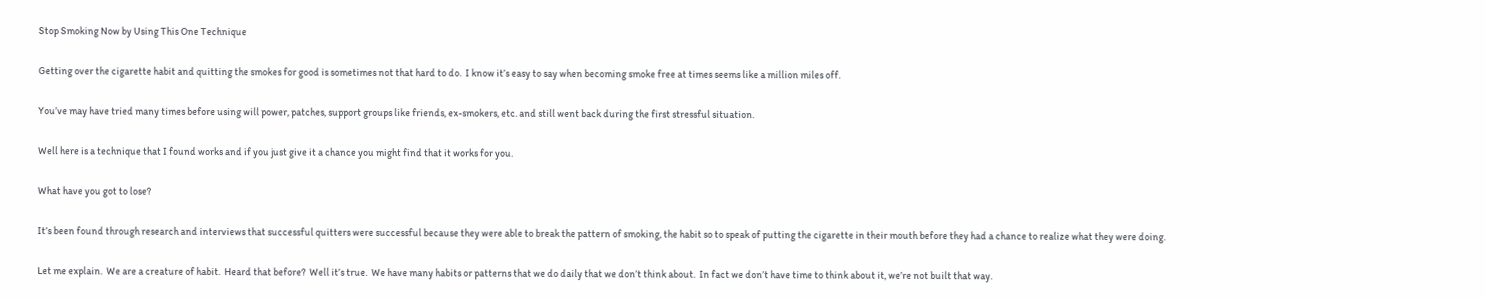Stop Smoking Now by Using This One Technique

Getting over the cigarette habit and quitting the smokes for good is sometimes not that hard to do.  I know it’s easy to say when becoming smoke free at times seems like a million miles off.

You’ve may have tried many times before using will power, patches, support groups like friends, ex-smokers, etc. and still went back during the first stressful situation.

Well here is a technique that I found works and if you just give it a chance you might find that it works for you.

What have you got to lose?

It’s been found through research and interviews that successful quitters were successful because they were able to break the pattern of smoking, the habit so to speak of putting the cigarette in their mouth before they had a chance to realize what they were doing.

Let me explain.  We are a creature of habit.  Heard that before?  Well it’s true.  We have many habits or patterns that we do daily that we don’t think about.  In fact we don’t have time to think about it, we’re not built that way.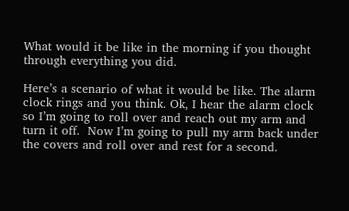What would it be like in the morning if you thought through everything you did.

Here’s a scenario of what it would be like. The alarm clock rings and you think. Ok, I hear the alarm clock so I’m going to roll over and reach out my arm and turn it off.  Now I’m going to pull my arm back under the covers and roll over and rest for a second.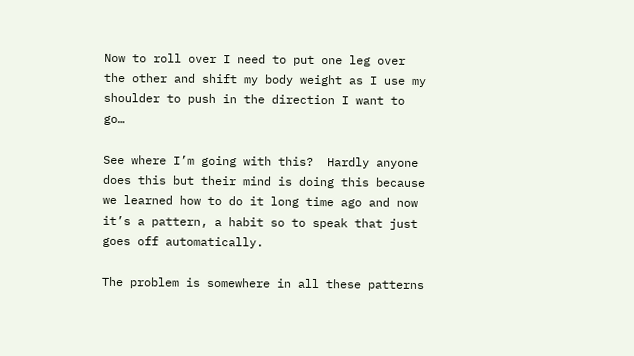Now to roll over I need to put one leg over the other and shift my body weight as I use my shoulder to push in the direction I want to go…

See where I’m going with this?  Hardly anyone does this but their mind is doing this because we learned how to do it long time ago and now it’s a pattern, a habit so to speak that just goes off automatically.

The problem is somewhere in all these patterns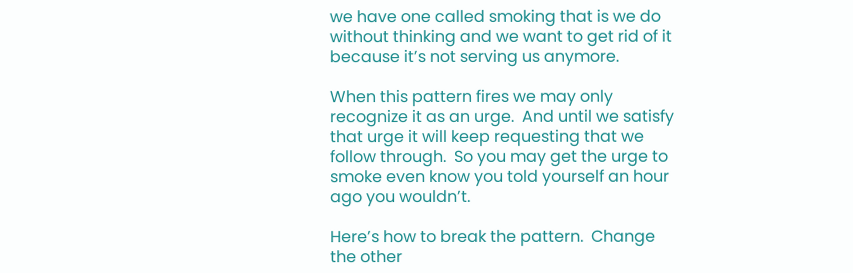we have one called smoking that is we do without thinking and we want to get rid of it because it’s not serving us anymore.

When this pattern fires we may only recognize it as an urge.  And until we satisfy that urge it will keep requesting that we follow through.  So you may get the urge to smoke even know you told yourself an hour ago you wouldn’t.

Here’s how to break the pattern.  Change the other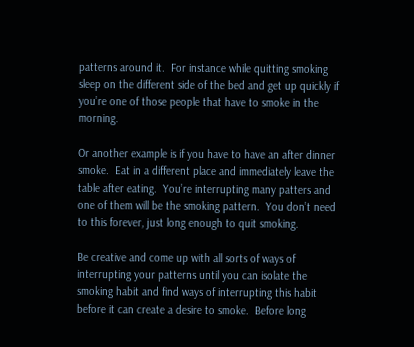patterns around it.  For instance while quitting smoking sleep on the different side of the bed and get up quickly if you’re one of those people that have to smoke in the morning.

Or another example is if you have to have an after dinner smoke.  Eat in a different place and immediately leave the table after eating.  You’re interrupting many patters and one of them will be the smoking pattern.  You don’t need to this forever, just long enough to quit smoking.

Be creative and come up with all sorts of ways of interrupting your patterns until you can isolate the smoking habit and find ways of interrupting this habit before it can create a desire to smoke.  Before long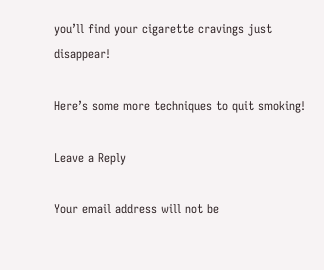you’ll find your cigarette cravings just disappear!

Here’s some more techniques to quit smoking!

Leave a Reply

Your email address will not be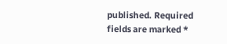published. Required fields are marked *